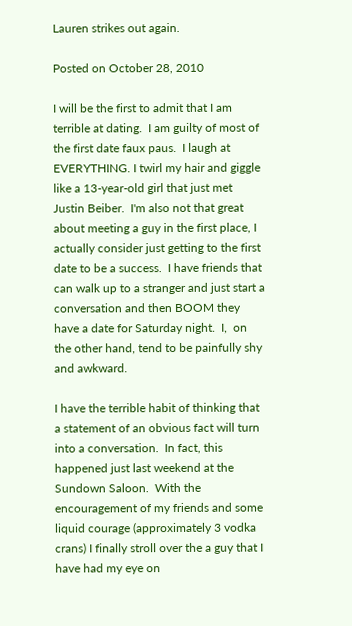Lauren strikes out again.

Posted on October 28, 2010

I will be the first to admit that I am terrible at dating.  I am guilty of most of the first date faux paus.  I laugh at EVERYTHING. I twirl my hair and giggle like a 13-year-old girl that just met Justin Beiber.  I'm also not that great about meeting a guy in the first place, I actually consider just getting to the first date to be a success.  I have friends that can walk up to a stranger and just start a conversation and then BOOM they have a date for Saturday night.  I,  on the other hand, tend to be painfully shy and awkward.

I have the terrible habit of thinking that a statement of an obvious fact will turn into a conversation.  In fact, this happened just last weekend at the Sundown Saloon.  With the encouragement of my friends and some liquid courage (approximately 3 vodka crans) I finally stroll over the a guy that I have had my eye on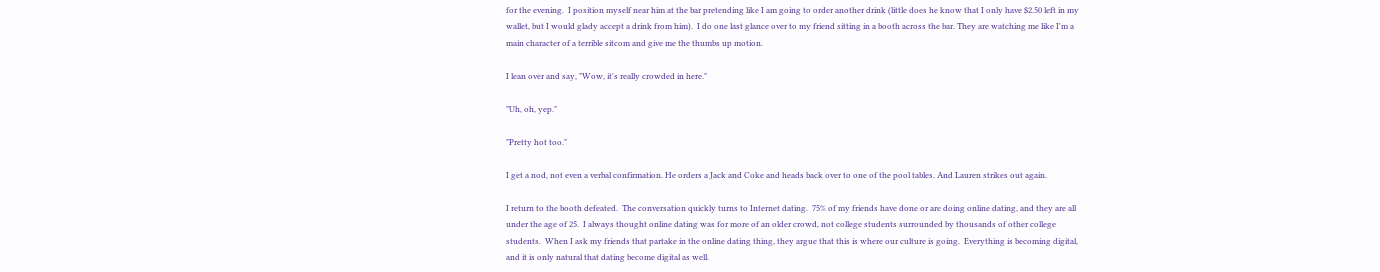for the evening.  I position myself near him at the bar pretending like I am going to order another drink (little does he know that I only have $2.50 left in my wallet, but I would glady accept a drink from him).  I do one last glance over to my friend sitting in a booth across the bar. They are watching me like I'm a main character of a terrible sitcom and give me the thumbs up motion.

I lean over and say, "Wow, it's really crowded in here."

"Uh, oh, yep."

"Pretty hot too."

I get a nod, not even a verbal confirmation. He orders a Jack and Coke and heads back over to one of the pool tables. And Lauren strikes out again.

I return to the booth defeated.  The conversation quickly turns to Internet dating.  75% of my friends have done or are doing online dating, and they are all under the age of 25.  I always thought online dating was for more of an older crowd, not college students surrounded by thousands of other college students.  When I ask my friends that partake in the online dating thing, they argue that this is where our culture is going.  Everything is becoming digital, and it is only natural that dating become digital as well.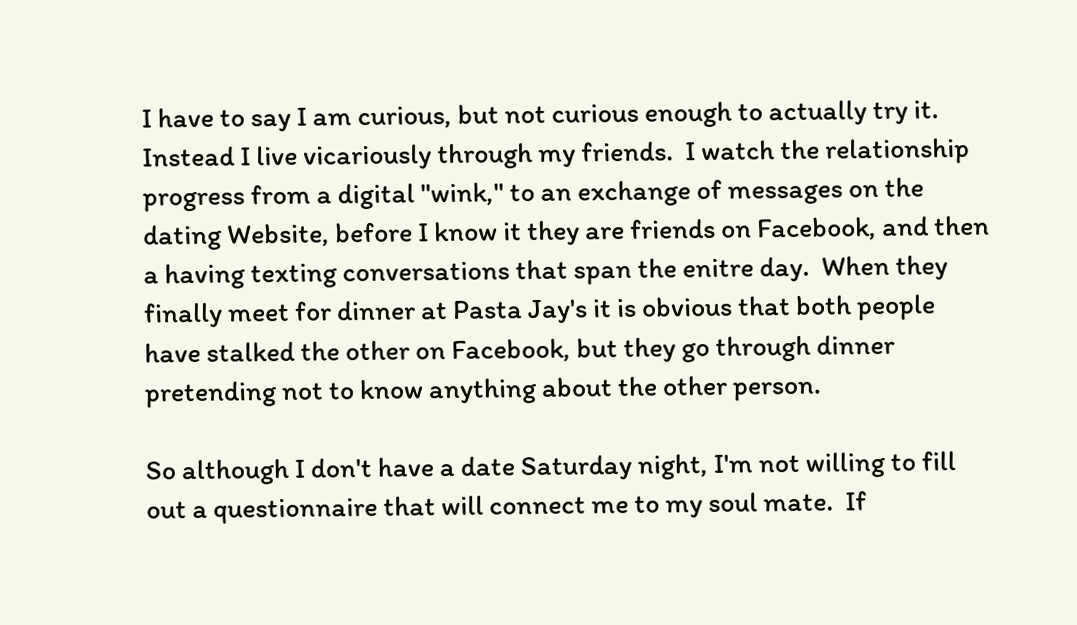I have to say I am curious, but not curious enough to actually try it.  Instead I live vicariously through my friends.  I watch the relationship progress from a digital "wink," to an exchange of messages on the dating Website, before I know it they are friends on Facebook, and then a having texting conversations that span the enitre day.  When they finally meet for dinner at Pasta Jay's it is obvious that both people have stalked the other on Facebook, but they go through dinner pretending not to know anything about the other person.

So although I don't have a date Saturday night, I'm not willing to fill out a questionnaire that will connect me to my soul mate.  If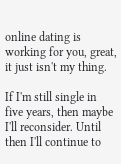online dating is working for you, great, it just isn't my thing.

If I'm still single in five years, then maybe I'll reconsider. Until then I'll continue to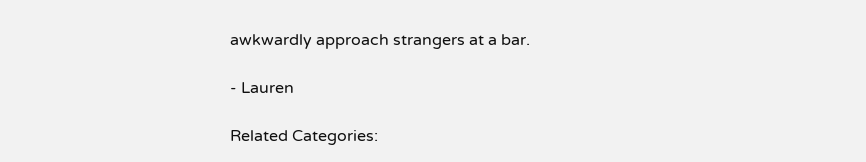awkwardly approach strangers at a bar.

- Lauren

Related Categories: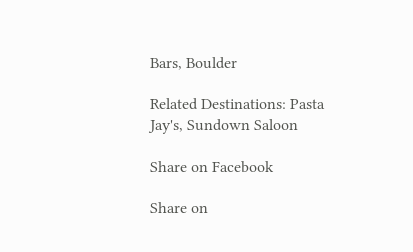Bars, Boulder

Related Destinations: Pasta Jay's, Sundown Saloon

Share on Facebook

Share on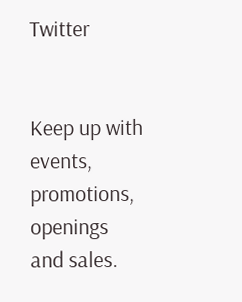Twitter


Keep up with events, promotions, openings and sales.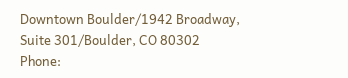Downtown Boulder/1942 Broadway, Suite 301/Boulder, CO 80302
Phone: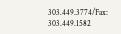303.449.3774/Fax: 303.449.1582